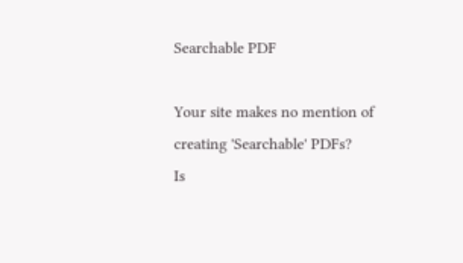Searchable PDF

Your site makes no mention of creating 'Searchable' PDFs?
Is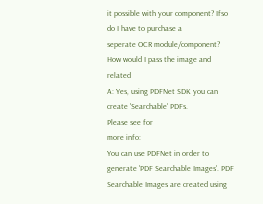it possible with your component? Ifso do I have to purchase a
seperate OCR module/component? How would I pass the image and related
A: Yes, using PDFNet SDK you can create 'Searchable' PDFs.
Please see for
more info:
You can use PDFNet in order to generate 'PDF Searchable Images'. PDF
Searchable Images are created using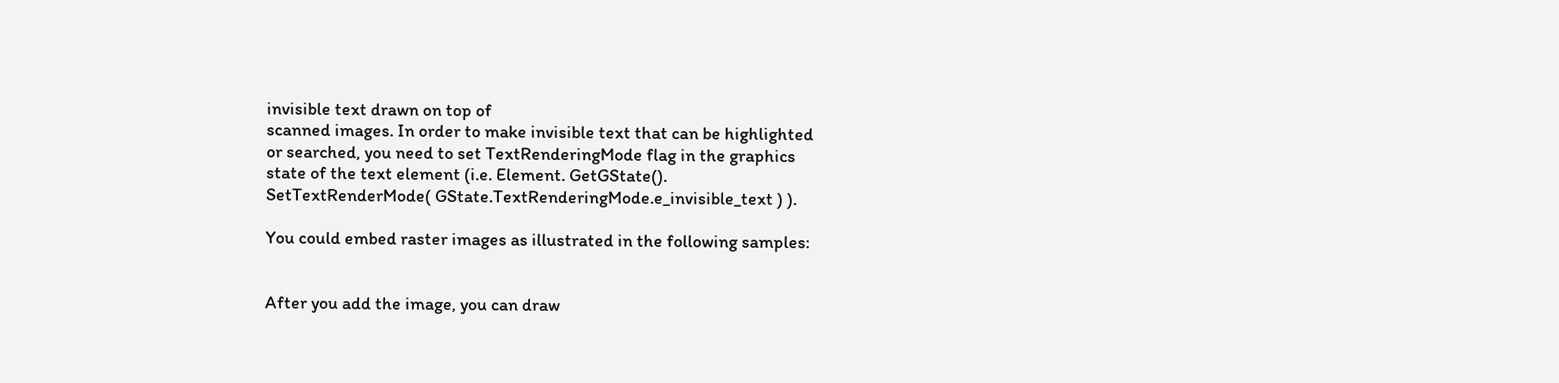invisible text drawn on top of
scanned images. In order to make invisible text that can be highlighted
or searched, you need to set TextRenderingMode flag in the graphics
state of the text element (i.e. Element. GetGState().
SetTextRenderMode( GState.TextRenderingMode.e_invisible_text ) ).

You could embed raster images as illustrated in the following samples:


After you add the image, you can draw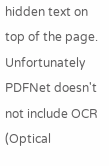hidden text on top of the page.
Unfortunately PDFNet doesn't not include OCR (Optical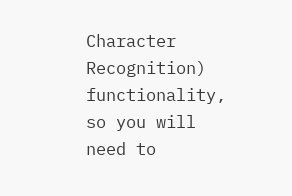Character
Recognition) functionality, so you will need to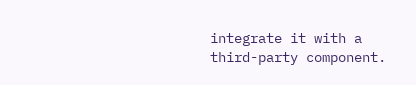integrate it with a
third-party component.